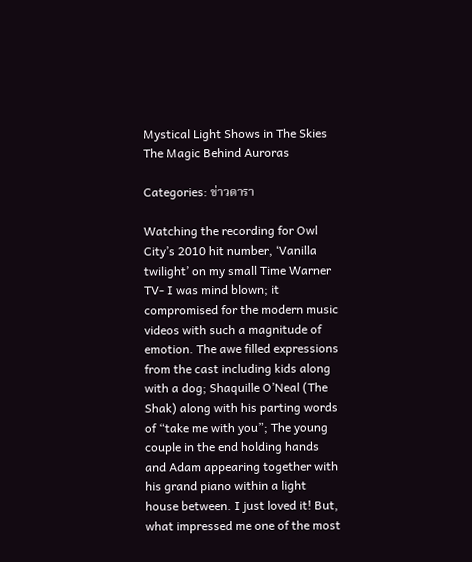Mystical Light Shows in The Skies The Magic Behind Auroras

Categories: ข่าวดารา

Watching the recording for Owl City’s 2010 hit number, ‘Vanilla twilight’ on my small Time Warner TV- I was mind blown; it compromised for the modern music videos with such a magnitude of emotion. The awe filled expressions from the cast including kids along with a dog; Shaquille O’Neal (The Shak) along with his parting words of “take me with you”; The young couple in the end holding hands and Adam appearing together with his grand piano within a light house between. I just loved it! But, what impressed me one of the most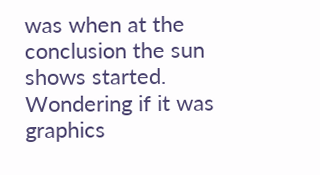was when at the conclusion the sun shows started. Wondering if it was graphics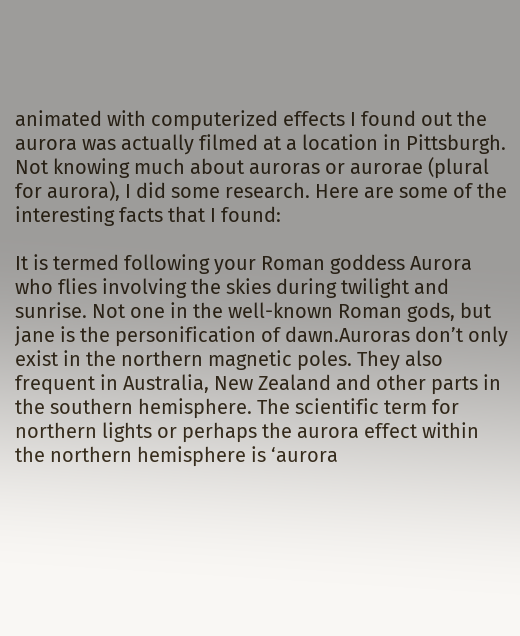animated with computerized effects I found out the aurora was actually filmed at a location in Pittsburgh. Not knowing much about auroras or aurorae (plural for aurora), I did some research. Here are some of the interesting facts that I found:

It is termed following your Roman goddess Aurora who flies involving the skies during twilight and sunrise. Not one in the well-known Roman gods, but jane is the personification of dawn.Auroras don’t only exist in the northern magnetic poles. They also frequent in Australia, New Zealand and other parts in the southern hemisphere. The scientific term for northern lights or perhaps the aurora effect within the northern hemisphere is ‘aurora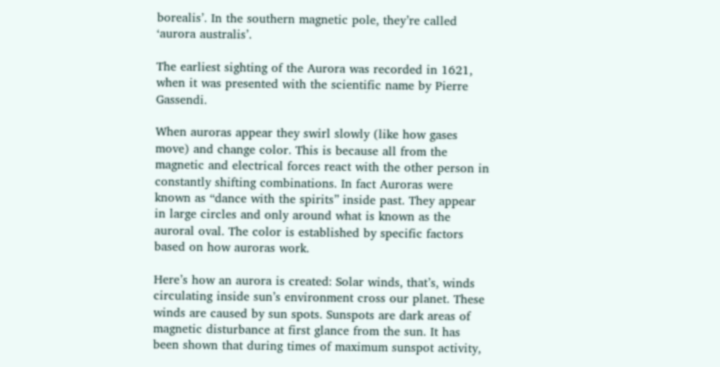borealis’. In the southern magnetic pole, they’re called ‘aurora australis’.

The earliest sighting of the Aurora was recorded in 1621, when it was presented with the scientific name by Pierre Gassendi.

When auroras appear they swirl slowly (like how gases move) and change color. This is because all from the magnetic and electrical forces react with the other person in constantly shifting combinations. In fact Auroras were known as “dance with the spirits” inside past. They appear in large circles and only around what is known as the auroral oval. The color is established by specific factors based on how auroras work.

Here’s how an aurora is created: Solar winds, that’s, winds circulating inside sun’s environment cross our planet. These winds are caused by sun spots. Sunspots are dark areas of magnetic disturbance at first glance from the sun. It has been shown that during times of maximum sunspot activity,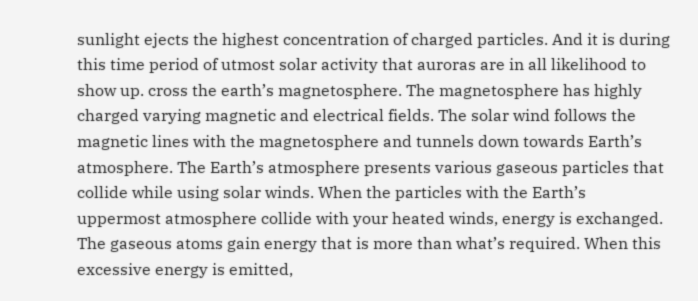sunlight ejects the highest concentration of charged particles. And it is during this time period of utmost solar activity that auroras are in all likelihood to show up. cross the earth’s magnetosphere. The magnetosphere has highly charged varying magnetic and electrical fields. The solar wind follows the magnetic lines with the magnetosphere and tunnels down towards Earth’s atmosphere. The Earth’s atmosphere presents various gaseous particles that collide while using solar winds. When the particles with the Earth’s uppermost atmosphere collide with your heated winds, energy is exchanged. The gaseous atoms gain energy that is more than what’s required. When this excessive energy is emitted,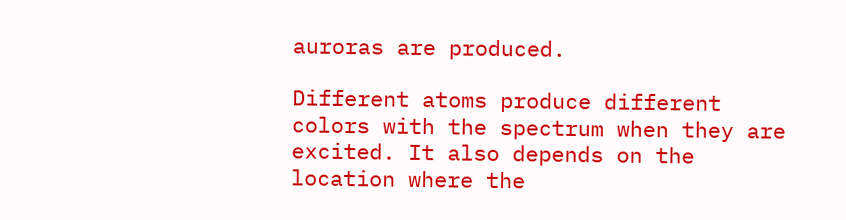auroras are produced.

Different atoms produce different colors with the spectrum when they are excited. It also depends on the location where the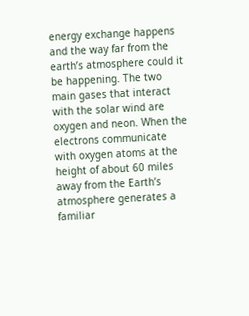energy exchange happens and the way far from the earth’s atmosphere could it be happening. The two main gases that interact with the solar wind are oxygen and neon. When the electrons communicate with oxygen atoms at the height of about 60 miles away from the Earth’s atmosphere generates a familiar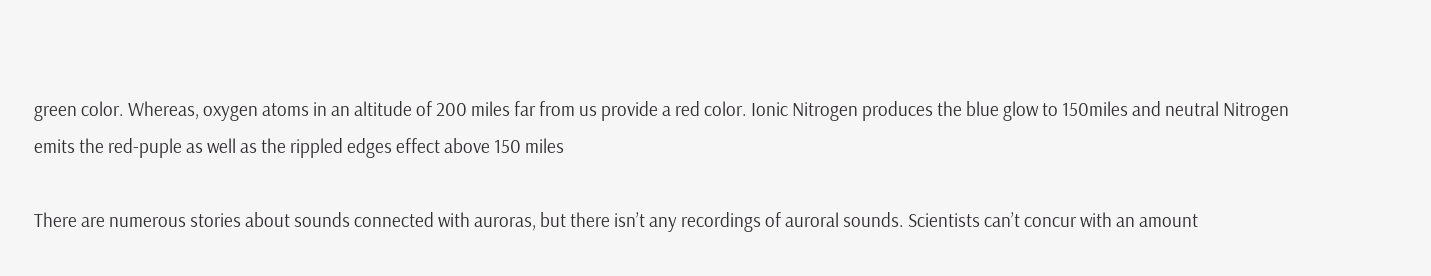green color. Whereas, oxygen atoms in an altitude of 200 miles far from us provide a red color. Ionic Nitrogen produces the blue glow to 150miles and neutral Nitrogen emits the red-puple as well as the rippled edges effect above 150 miles

There are numerous stories about sounds connected with auroras, but there isn’t any recordings of auroral sounds. Scientists can’t concur with an amount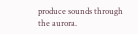produce sounds through the aurora.